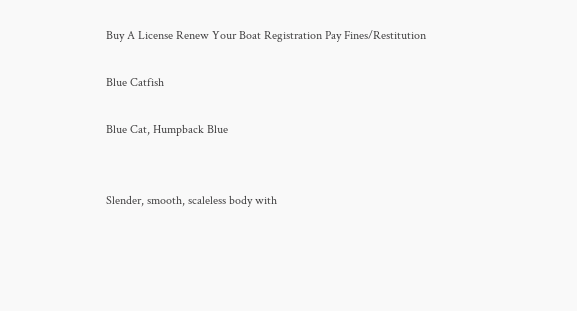Buy A License Renew Your Boat Registration Pay Fines/Restitution

Blue Catfish

Blue Cat, Humpback Blue


Slender, smooth, scaleless body with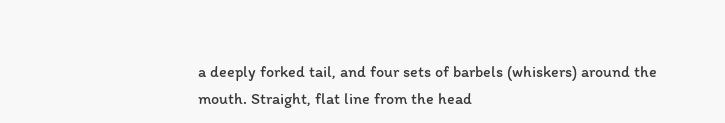a deeply forked tail, and four sets of barbels (whiskers) around the mouth. Straight, flat line from the head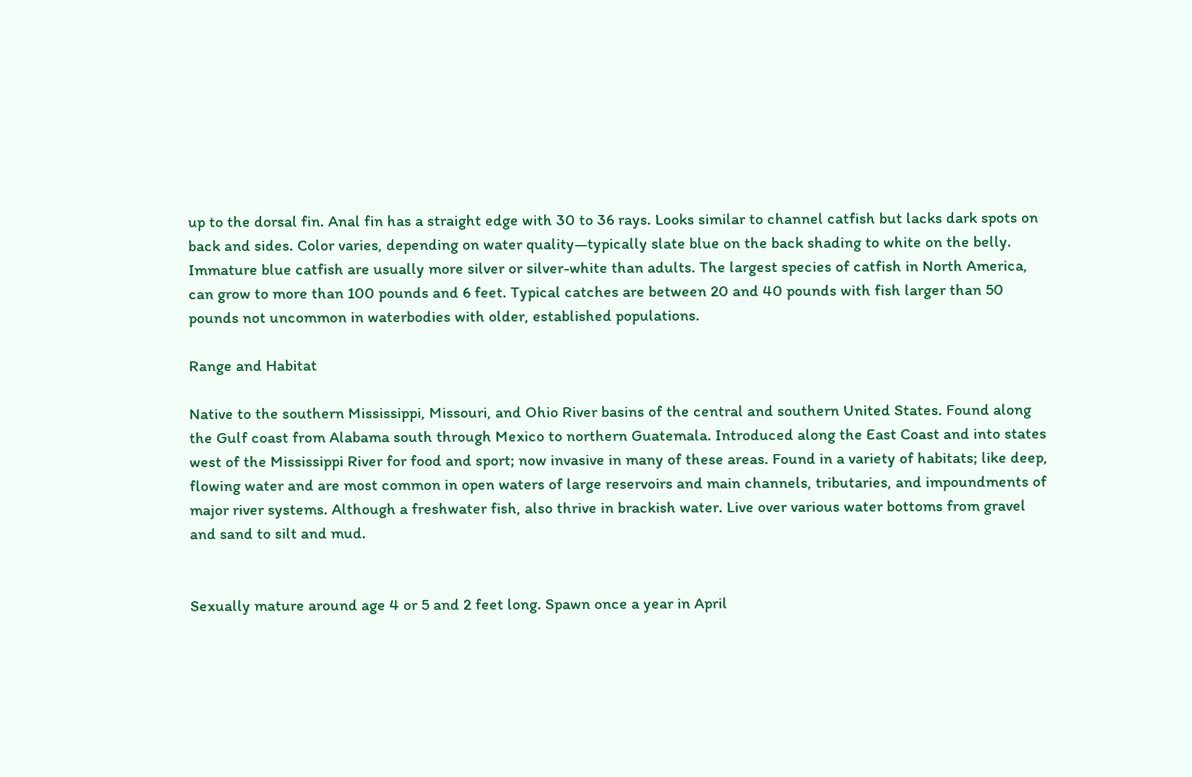up to the dorsal fin. Anal fin has a straight edge with 30 to 36 rays. Looks similar to channel catfish but lacks dark spots on back and sides. Color varies, depending on water quality—typically slate blue on the back shading to white on the belly. Immature blue catfish are usually more silver or silver-white than adults. The largest species of catfish in North America, can grow to more than 100 pounds and 6 feet. Typical catches are between 20 and 40 pounds with fish larger than 50 pounds not uncommon in waterbodies with older, established populations.

Range and Habitat

Native to the southern Mississippi, Missouri, and Ohio River basins of the central and southern United States. Found along the Gulf coast from Alabama south through Mexico to northern Guatemala. Introduced along the East Coast and into states west of the Mississippi River for food and sport; now invasive in many of these areas. Found in a variety of habitats; like deep, flowing water and are most common in open waters of large reservoirs and main channels, tributaries, and impoundments of major river systems. Although a freshwater fish, also thrive in brackish water. Live over various water bottoms from gravel and sand to silt and mud.


Sexually mature around age 4 or 5 and 2 feet long. Spawn once a year in April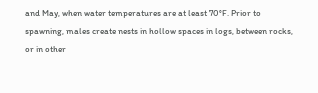and May, when water temperatures are at least 70°F. Prior to spawning, males create nests in hollow spaces in logs, between rocks, or in other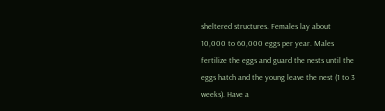sheltered structures. Females lay about 10,000 to 60,000 eggs per year. Males fertilize the eggs and guard the nests until the eggs hatch and the young leave the nest (1 to 3 weeks). Have a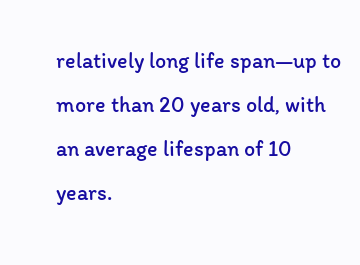relatively long life span—up to more than 20 years old, with an average lifespan of 10 years.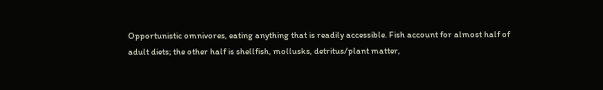Opportunistic omnivores, eating anything that is readily accessible. Fish account for almost half of adult diets; the other half is shellfish, mollusks, detritus/plant matter,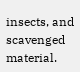insects, and scavenged material.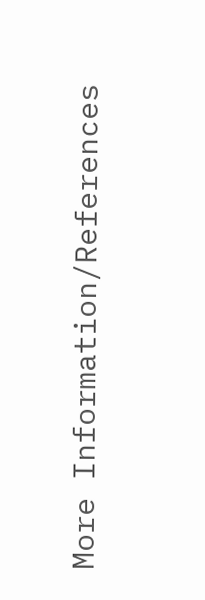More Information/References